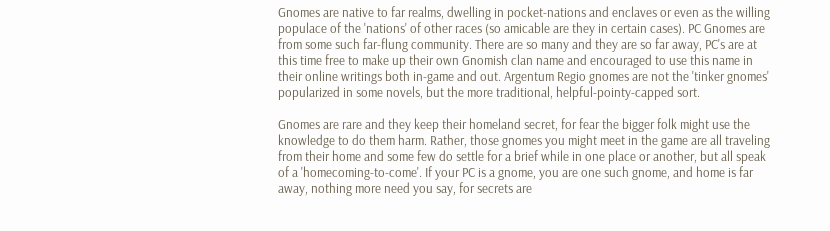Gnomes are native to far realms, dwelling in pocket-nations and enclaves or even as the willing populace of the 'nations' of other races (so amicable are they in certain cases). PC Gnomes are from some such far-flung community. There are so many and they are so far away, PC's are at this time free to make up their own Gnomish clan name and encouraged to use this name in their online writings both in-game and out. Argentum Regio gnomes are not the 'tinker gnomes' popularized in some novels, but the more traditional, helpful-pointy-capped sort.

Gnomes are rare and they keep their homeland secret, for fear the bigger folk might use the knowledge to do them harm. Rather, those gnomes you might meet in the game are all traveling from their home and some few do settle for a brief while in one place or another, but all speak of a 'homecoming-to-come'. If your PC is a gnome, you are one such gnome, and home is far away, nothing more need you say, for secrets are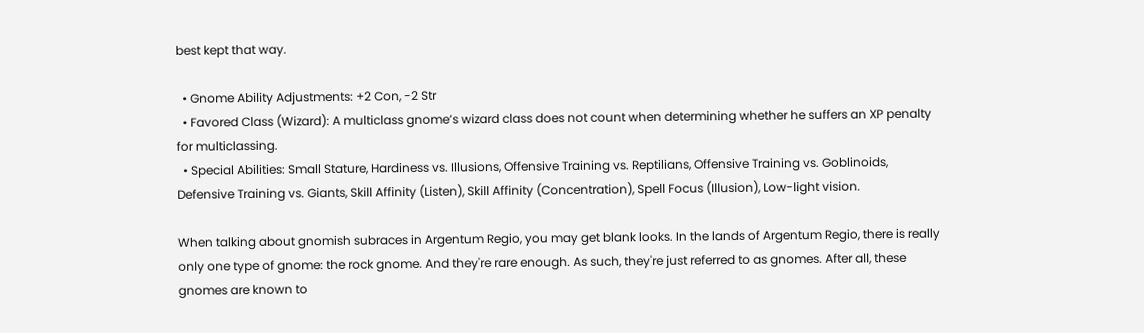best kept that way.

  • Gnome Ability Adjustments: +2 Con, -2 Str
  • Favored Class (Wizard): A multiclass gnome’s wizard class does not count when determining whether he suffers an XP penalty for multiclassing.
  • Special Abilities: Small Stature, Hardiness vs. Illusions, Offensive Training vs. Reptilians, Offensive Training vs. Goblinoids, Defensive Training vs. Giants, Skill Affinity (Listen), Skill Affinity (Concentration), Spell Focus (Illusion), Low-light vision.

When talking about gnomish subraces in Argentum Regio, you may get blank looks. In the lands of Argentum Regio, there is really only one type of gnome: the rock gnome. And they're rare enough. As such, they're just referred to as gnomes. After all, these gnomes are known to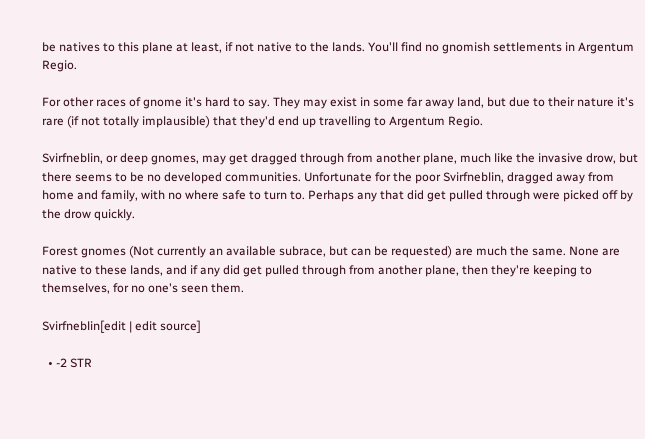be natives to this plane at least, if not native to the lands. You'll find no gnomish settlements in Argentum Regio.

For other races of gnome it's hard to say. They may exist in some far away land, but due to their nature it's rare (if not totally implausible) that they'd end up travelling to Argentum Regio.

Svirfneblin, or deep gnomes, may get dragged through from another plane, much like the invasive drow, but there seems to be no developed communities. Unfortunate for the poor Svirfneblin, dragged away from home and family, with no where safe to turn to. Perhaps any that did get pulled through were picked off by the drow quickly.

Forest gnomes (Not currently an available subrace, but can be requested) are much the same. None are native to these lands, and if any did get pulled through from another plane, then they're keeping to themselves, for no one's seen them.

Svirfneblin[edit | edit source]

  • -2 STR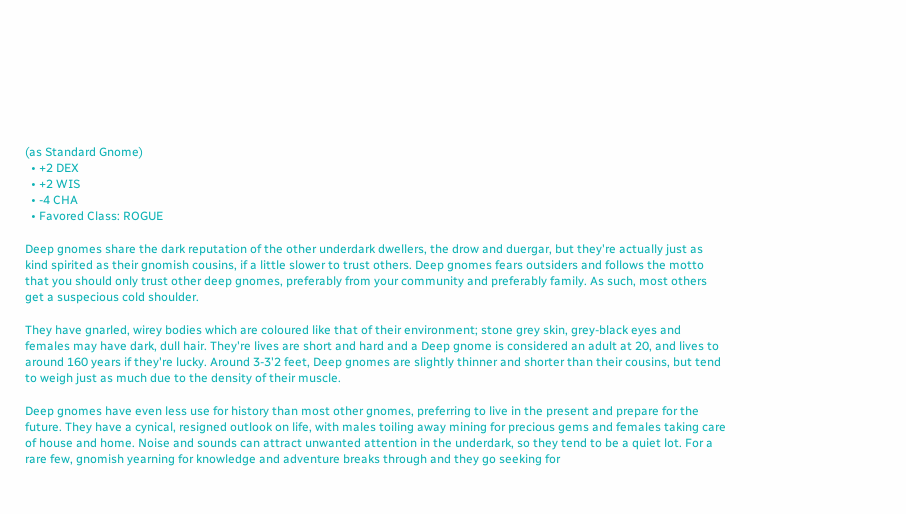(as Standard Gnome)
  • +2 DEX
  • +2 WIS
  • -4 CHA
  • Favored Class: ROGUE

Deep gnomes share the dark reputation of the other underdark dwellers, the drow and duergar, but they're actually just as kind spirited as their gnomish cousins, if a little slower to trust others. Deep gnomes fears outsiders and follows the motto that you should only trust other deep gnomes, preferably from your community and preferably family. As such, most others get a suspecious cold shoulder.

They have gnarled, wirey bodies which are coloured like that of their environment; stone grey skin, grey-black eyes and females may have dark, dull hair. They're lives are short and hard and a Deep gnome is considered an adult at 20, and lives to around 160 years if they're lucky. Around 3-3'2 feet, Deep gnomes are slightly thinner and shorter than their cousins, but tend to weigh just as much due to the density of their muscle.

Deep gnomes have even less use for history than most other gnomes, preferring to live in the present and prepare for the future. They have a cynical, resigned outlook on life, with males toiling away mining for precious gems and females taking care of house and home. Noise and sounds can attract unwanted attention in the underdark, so they tend to be a quiet lot. For a rare few, gnomish yearning for knowledge and adventure breaks through and they go seeking for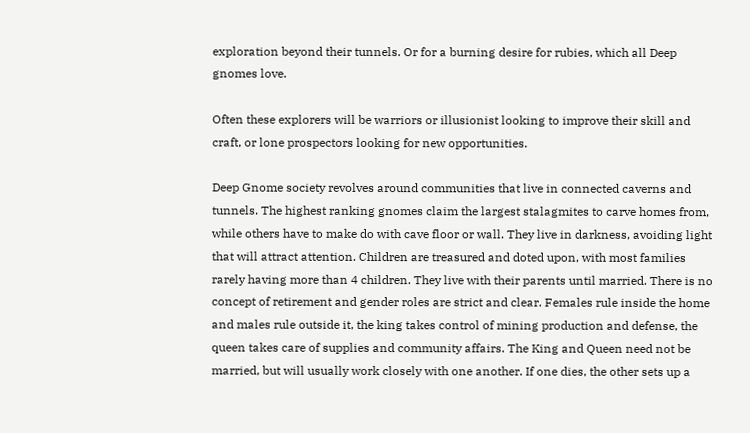exploration beyond their tunnels. Or for a burning desire for rubies, which all Deep gnomes love.

Often these explorers will be warriors or illusionist looking to improve their skill and craft, or lone prospectors looking for new opportunities.

Deep Gnome society revolves around communities that live in connected caverns and tunnels. The highest ranking gnomes claim the largest stalagmites to carve homes from, while others have to make do with cave floor or wall. They live in darkness, avoiding light that will attract attention. Children are treasured and doted upon, with most families rarely having more than 4 children. They live with their parents until married. There is no concept of retirement and gender roles are strict and clear. Females rule inside the home and males rule outside it, the king takes control of mining production and defense, the queen takes care of supplies and community affairs. The King and Queen need not be married, but will usually work closely with one another. If one dies, the other sets up a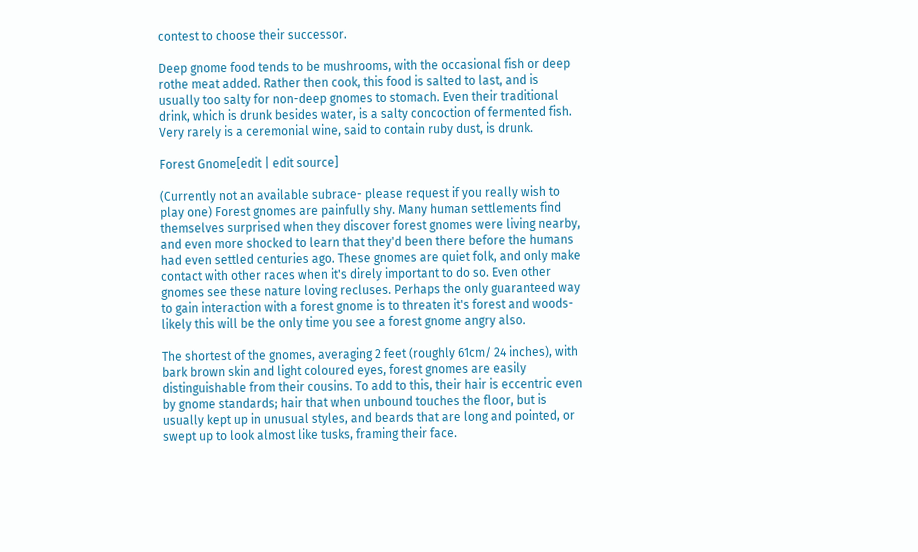contest to choose their successor.

Deep gnome food tends to be mushrooms, with the occasional fish or deep rothe meat added. Rather then cook, this food is salted to last, and is usually too salty for non-deep gnomes to stomach. Even their traditional drink, which is drunk besides water, is a salty concoction of fermented fish. Very rarely is a ceremonial wine, said to contain ruby dust, is drunk.

Forest Gnome[edit | edit source]

(Currently not an available subrace- please request if you really wish to play one) Forest gnomes are painfully shy. Many human settlements find themselves surprised when they discover forest gnomes were living nearby, and even more shocked to learn that they'd been there before the humans had even settled centuries ago. These gnomes are quiet folk, and only make contact with other races when it's direly important to do so. Even other gnomes see these nature loving recluses. Perhaps the only guaranteed way to gain interaction with a forest gnome is to threaten it's forest and woods- likely this will be the only time you see a forest gnome angry also.

The shortest of the gnomes, averaging 2 feet (roughly 61cm/ 24 inches), with bark brown skin and light coloured eyes, forest gnomes are easily distinguishable from their cousins. To add to this, their hair is eccentric even by gnome standards; hair that when unbound touches the floor, but is usually kept up in unusual styles, and beards that are long and pointed, or swept up to look almost like tusks, framing their face.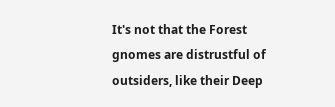It's not that the Forest gnomes are distrustful of outsiders, like their Deep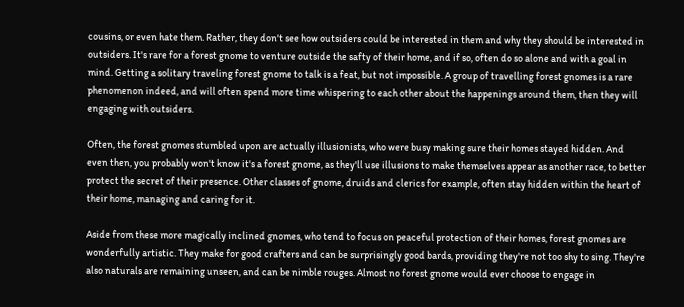cousins, or even hate them. Rather, they don't see how outsiders could be interested in them and why they should be interested in outsiders. It's rare for a forest gnome to venture outside the safty of their home, and if so, often do so alone and with a goal in mind. Getting a solitary traveling forest gnome to talk is a feat, but not impossible. A group of travelling forest gnomes is a rare phenomenon indeed, and will often spend more time whispering to each other about the happenings around them, then they will engaging with outsiders.

Often, the forest gnomes stumbled upon are actually illusionists, who were busy making sure their homes stayed hidden. And even then, you probably won't know it's a forest gnome, as they'll use illusions to make themselves appear as another race, to better protect the secret of their presence. Other classes of gnome, druids and clerics for example, often stay hidden within the heart of their home, managing and caring for it.

Aside from these more magically inclined gnomes, who tend to focus on peaceful protection of their homes, forest gnomes are wonderfully artistic. They make for good crafters and can be surprisingly good bards, providing they're not too shy to sing. They're also naturals are remaining unseen, and can be nimble rouges. Almost no forest gnome would ever choose to engage in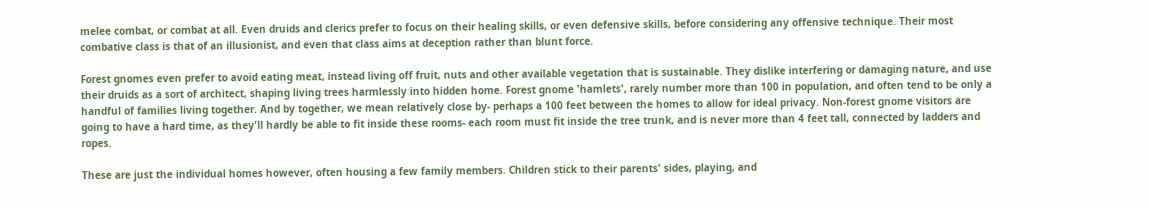melee combat, or combat at all. Even druids and clerics prefer to focus on their healing skills, or even defensive skills, before considering any offensive technique. Their most combative class is that of an illusionist, and even that class aims at deception rather than blunt force.

Forest gnomes even prefer to avoid eating meat, instead living off fruit, nuts and other available vegetation that is sustainable. They dislike interfering or damaging nature, and use their druids as a sort of architect, shaping living trees harmlessly into hidden home. Forest gnome 'hamlets', rarely number more than 100 in population, and often tend to be only a handful of families living together. And by together, we mean relatively close by- perhaps a 100 feet between the homes to allow for ideal privacy. Non-forest gnome visitors are going to have a hard time, as they'll hardly be able to fit inside these rooms- each room must fit inside the tree trunk, and is never more than 4 feet tall, connected by ladders and ropes.

These are just the individual homes however, often housing a few family members. Children stick to their parents' sides, playing, and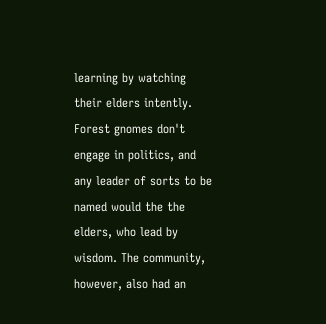learning by watching their elders intently. Forest gnomes don't engage in politics, and any leader of sorts to be named would the the elders, who lead by wisdom. The community, however, also had an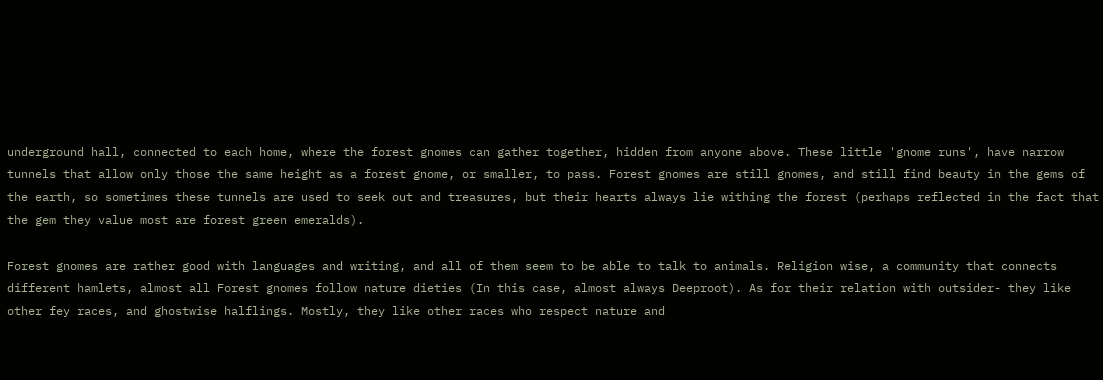underground hall, connected to each home, where the forest gnomes can gather together, hidden from anyone above. These little 'gnome runs', have narrow tunnels that allow only those the same height as a forest gnome, or smaller, to pass. Forest gnomes are still gnomes, and still find beauty in the gems of the earth, so sometimes these tunnels are used to seek out and treasures, but their hearts always lie withing the forest (perhaps reflected in the fact that the gem they value most are forest green emeralds).

Forest gnomes are rather good with languages and writing, and all of them seem to be able to talk to animals. Religion wise, a community that connects different hamlets, almost all Forest gnomes follow nature dieties (In this case, almost always Deeproot). As for their relation with outsider- they like other fey races, and ghostwise halflings. Mostly, they like other races who respect nature and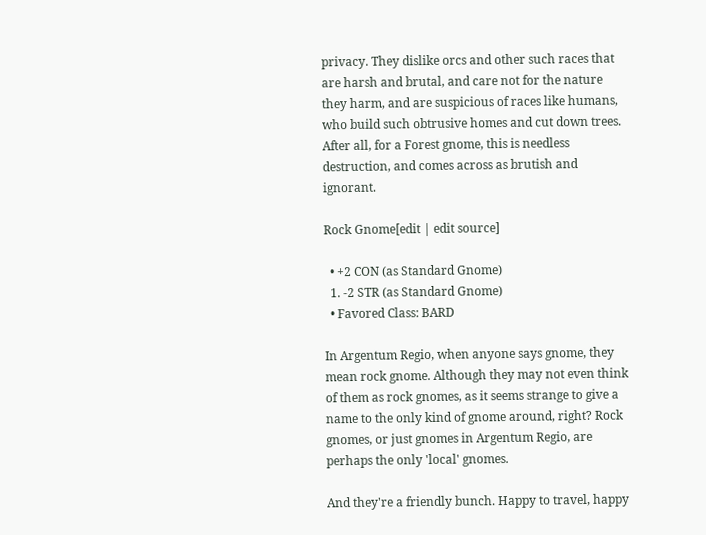privacy. They dislike orcs and other such races that are harsh and brutal, and care not for the nature they harm, and are suspicious of races like humans, who build such obtrusive homes and cut down trees. After all, for a Forest gnome, this is needless destruction, and comes across as brutish and ignorant.

Rock Gnome[edit | edit source]

  • +2 CON (as Standard Gnome)
  1. -2 STR (as Standard Gnome)
  • Favored Class: BARD

In Argentum Regio, when anyone says gnome, they mean rock gnome. Although they may not even think of them as rock gnomes, as it seems strange to give a name to the only kind of gnome around, right? Rock gnomes, or just gnomes in Argentum Regio, are perhaps the only 'local' gnomes.

And they're a friendly bunch. Happy to travel, happy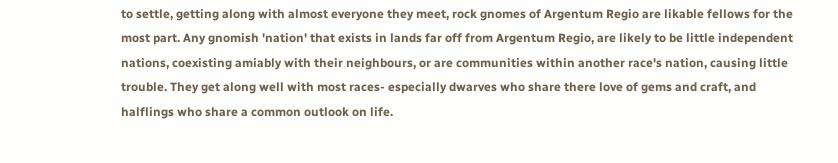to settle, getting along with almost everyone they meet, rock gnomes of Argentum Regio are likable fellows for the most part. Any gnomish 'nation' that exists in lands far off from Argentum Regio, are likely to be little independent nations, coexisting amiably with their neighbours, or are communities within another race's nation, causing little trouble. They get along well with most races- especially dwarves who share there love of gems and craft, and halflings who share a common outlook on life.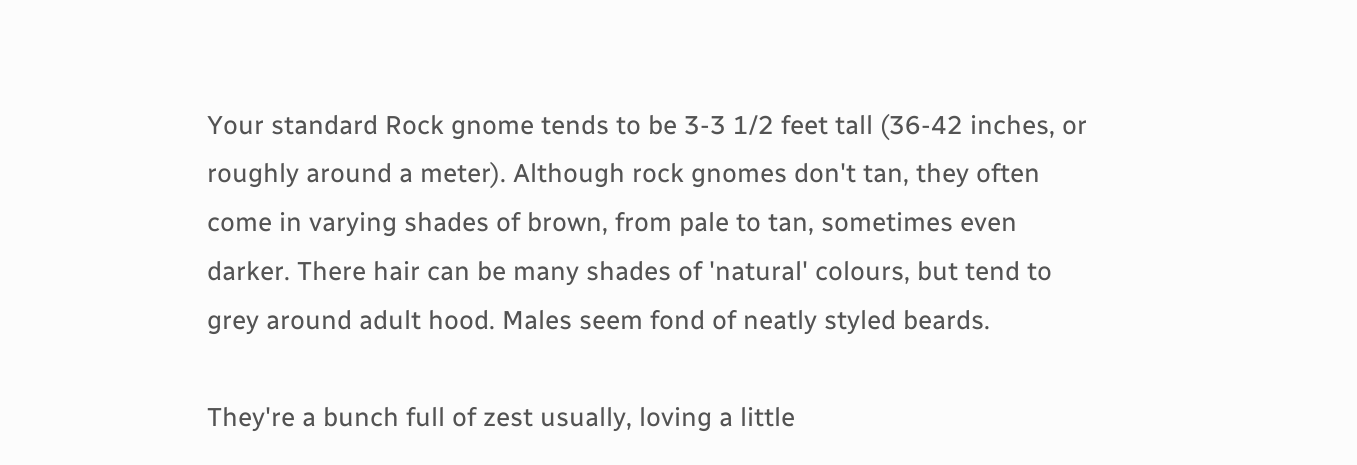Your standard Rock gnome tends to be 3-3 1/2 feet tall (36-42 inches, or roughly around a meter). Although rock gnomes don't tan, they often come in varying shades of brown, from pale to tan, sometimes even darker. There hair can be many shades of 'natural' colours, but tend to grey around adult hood. Males seem fond of neatly styled beards.

They're a bunch full of zest usually, loving a little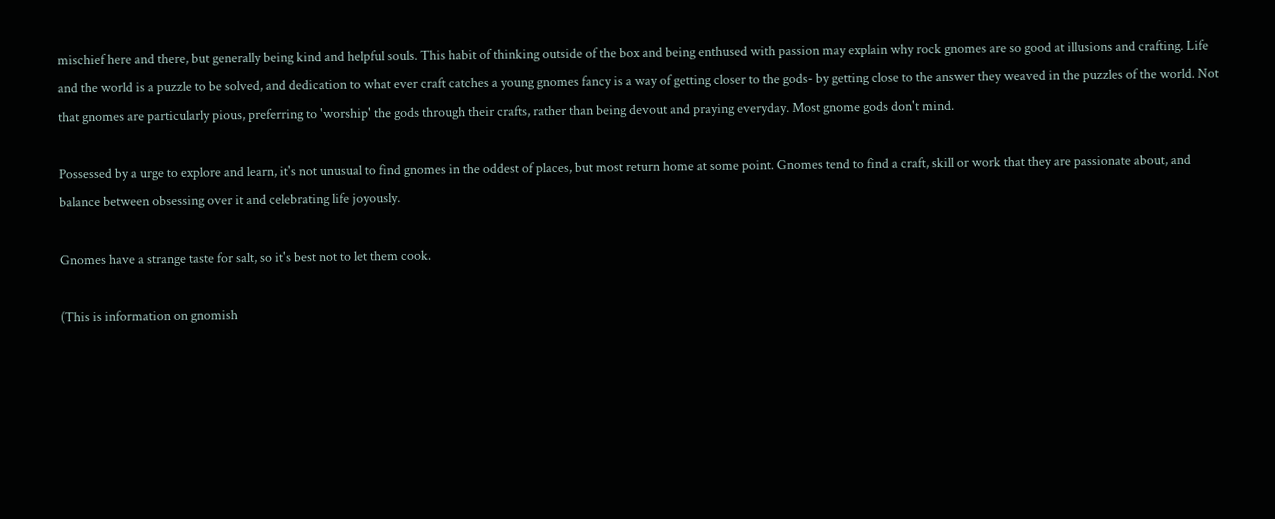mischief here and there, but generally being kind and helpful souls. This habit of thinking outside of the box and being enthused with passion may explain why rock gnomes are so good at illusions and crafting. Life and the world is a puzzle to be solved, and dedication to what ever craft catches a young gnomes fancy is a way of getting closer to the gods- by getting close to the answer they weaved in the puzzles of the world. Not that gnomes are particularly pious, preferring to 'worship' the gods through their crafts, rather than being devout and praying everyday. Most gnome gods don't mind.

Possessed by a urge to explore and learn, it's not unusual to find gnomes in the oddest of places, but most return home at some point. Gnomes tend to find a craft, skill or work that they are passionate about, and balance between obsessing over it and celebrating life joyously.

Gnomes have a strange taste for salt, so it's best not to let them cook.

(This is information on gnomish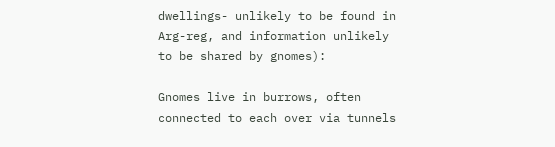dwellings- unlikely to be found in Arg-reg, and information unlikely to be shared by gnomes):

Gnomes live in burrows, often connected to each over via tunnels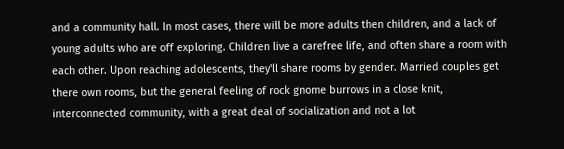and a community hall. In most cases, there will be more adults then children, and a lack of young adults who are off exploring. Children live a carefree life, and often share a room with each other. Upon reaching adolescents, they'll share rooms by gender. Married couples get there own rooms, but the general feeling of rock gnome burrows in a close knit, interconnected community, with a great deal of socialization and not a lot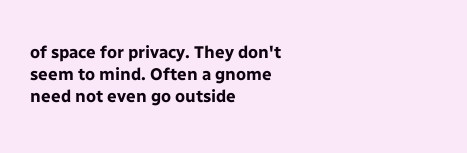of space for privacy. They don't seem to mind. Often a gnome need not even go outside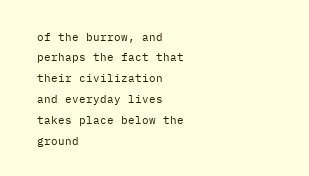of the burrow, and perhaps the fact that their civilization and everyday lives takes place below the ground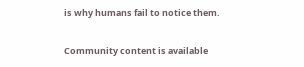is why humans fail to notice them.

Community content is available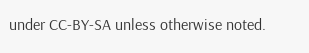under CC-BY-SA unless otherwise noted.